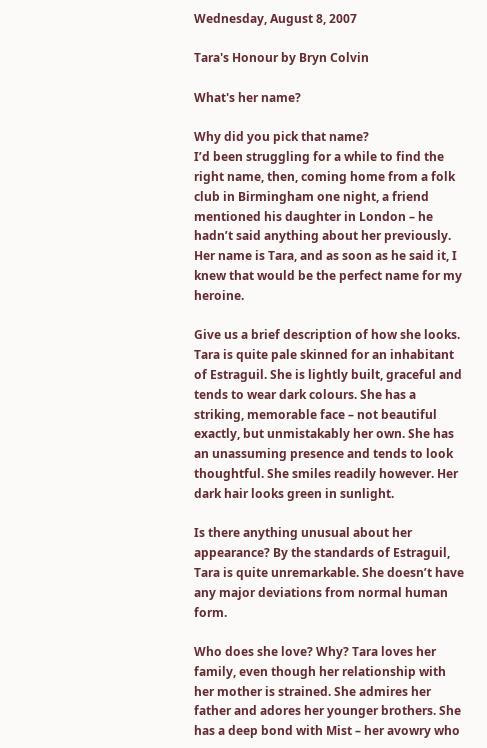Wednesday, August 8, 2007

Tara's Honour by Bryn Colvin

What's her name?

Why did you pick that name?
I’d been struggling for a while to find the right name, then, coming home from a folk club in Birmingham one night, a friend mentioned his daughter in London – he hadn’t said anything about her previously. Her name is Tara, and as soon as he said it, I knew that would be the perfect name for my heroine.

Give us a brief description of how she looks.
Tara is quite pale skinned for an inhabitant of Estraguil. She is lightly built, graceful and tends to wear dark colours. She has a striking, memorable face – not beautiful exactly, but unmistakably her own. She has an unassuming presence and tends to look thoughtful. She smiles readily however. Her dark hair looks green in sunlight.

Is there anything unusual about her appearance? By the standards of Estraguil, Tara is quite unremarkable. She doesn’t have any major deviations from normal human form.

Who does she love? Why? Tara loves her family, even though her relationship with her mother is strained. She admires her father and adores her younger brothers. She has a deep bond with Mist – her avowry who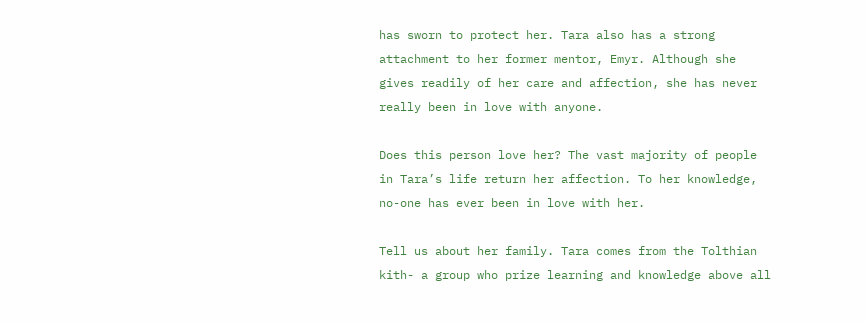has sworn to protect her. Tara also has a strong attachment to her former mentor, Emyr. Although she gives readily of her care and affection, she has never really been in love with anyone.

Does this person love her? The vast majority of people in Tara’s life return her affection. To her knowledge, no-one has ever been in love with her.

Tell us about her family. Tara comes from the Tolthian kith- a group who prize learning and knowledge above all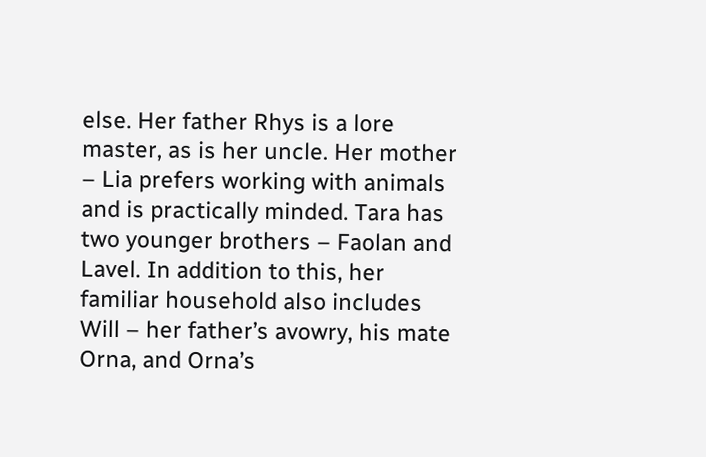else. Her father Rhys is a lore master, as is her uncle. Her mother – Lia prefers working with animals and is practically minded. Tara has two younger brothers – Faolan and Lavel. In addition to this, her familiar household also includes Will – her father’s avowry, his mate Orna, and Orna’s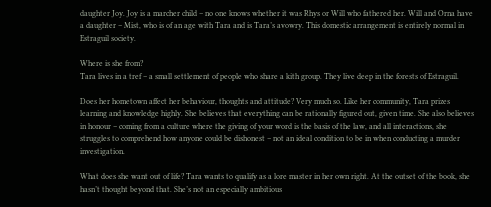daughter Joy. Joy is a marcher child – no one knows whether it was Rhys or Will who fathered her. Will and Orna have a daughter – Mist, who is of an age with Tara and is Tara’s avowry. This domestic arrangement is entirely normal in Estraguil society.

Where is she from?
Tara lives in a tref – a small settlement of people who share a kith group. They live deep in the forests of Estraguil.

Does her hometown affect her behaviour, thoughts and attitude? Very much so. Like her community, Tara prizes learning and knowledge highly. She believes that everything can be rationally figured out, given time. She also believes in honour – coming from a culture where the giving of your word is the basis of the law, and all interactions, she struggles to comprehend how anyone could be dishonest – not an ideal condition to be in when conducting a murder investigation.

What does she want out of life? Tara wants to qualify as a lore master in her own right. At the outset of the book, she hasn’t thought beyond that. She’s not an especially ambitious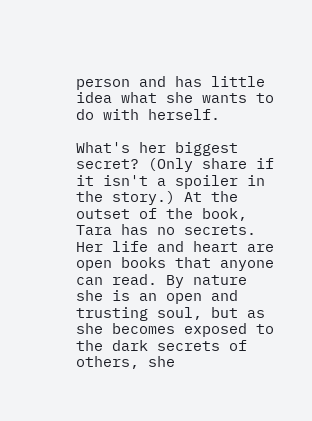person and has little idea what she wants to do with herself.

What's her biggest secret? (Only share if it isn't a spoiler in the story.) At the outset of the book, Tara has no secrets. Her life and heart are open books that anyone can read. By nature she is an open and trusting soul, but as she becomes exposed to the dark secrets of others, she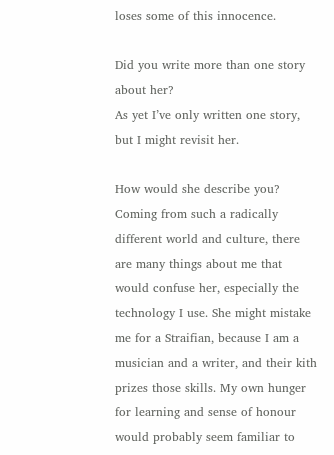loses some of this innocence.

Did you write more than one story about her?
As yet I’ve only written one story, but I might revisit her.

How would she describe you? Coming from such a radically different world and culture, there are many things about me that would confuse her, especially the technology I use. She might mistake me for a Straifian, because I am a musician and a writer, and their kith prizes those skills. My own hunger for learning and sense of honour would probably seem familiar to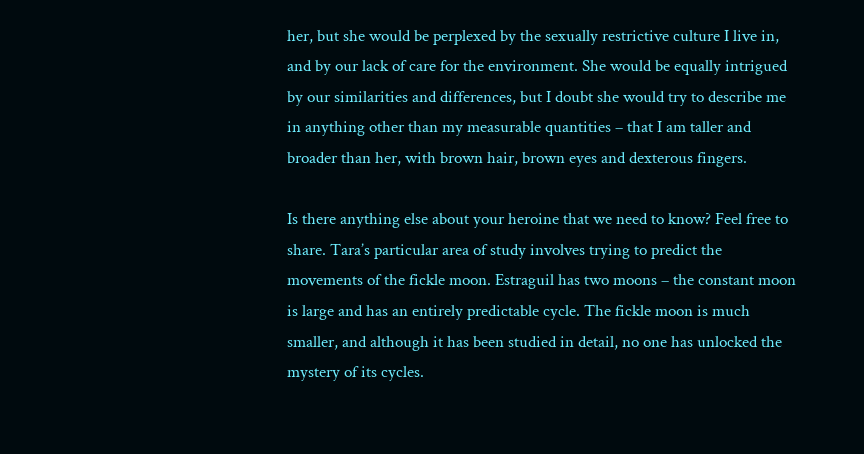her, but she would be perplexed by the sexually restrictive culture I live in, and by our lack of care for the environment. She would be equally intrigued by our similarities and differences, but I doubt she would try to describe me in anything other than my measurable quantities – that I am taller and broader than her, with brown hair, brown eyes and dexterous fingers.

Is there anything else about your heroine that we need to know? Feel free to share. Tara’s particular area of study involves trying to predict the movements of the fickle moon. Estraguil has two moons – the constant moon is large and has an entirely predictable cycle. The fickle moon is much smaller, and although it has been studied in detail, no one has unlocked the mystery of its cycles.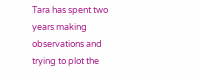Tara has spent two years making observations and trying to plot the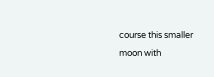course this smaller moon with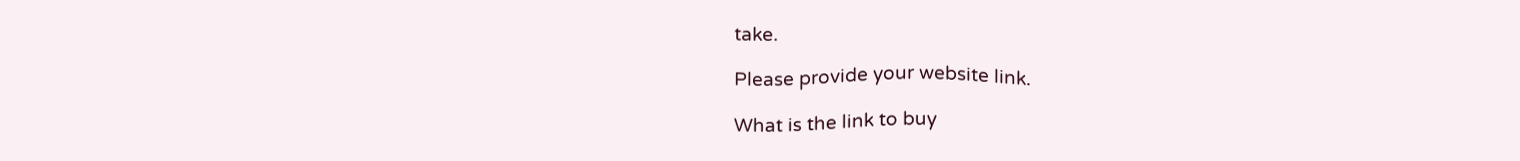take.

Please provide your website link.

What is the link to buy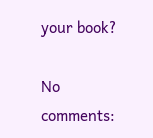your book?

No comments: